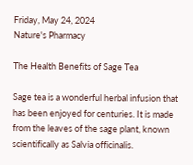Friday, May 24, 2024
Nature's Pharmacy

The Health Benefits of Sage Tea

Sage tea is a wonderful herbal infusion that has been enjoyed for centuries. It is made from the leaves of the sage plant, known scientifically as Salvia officinalis.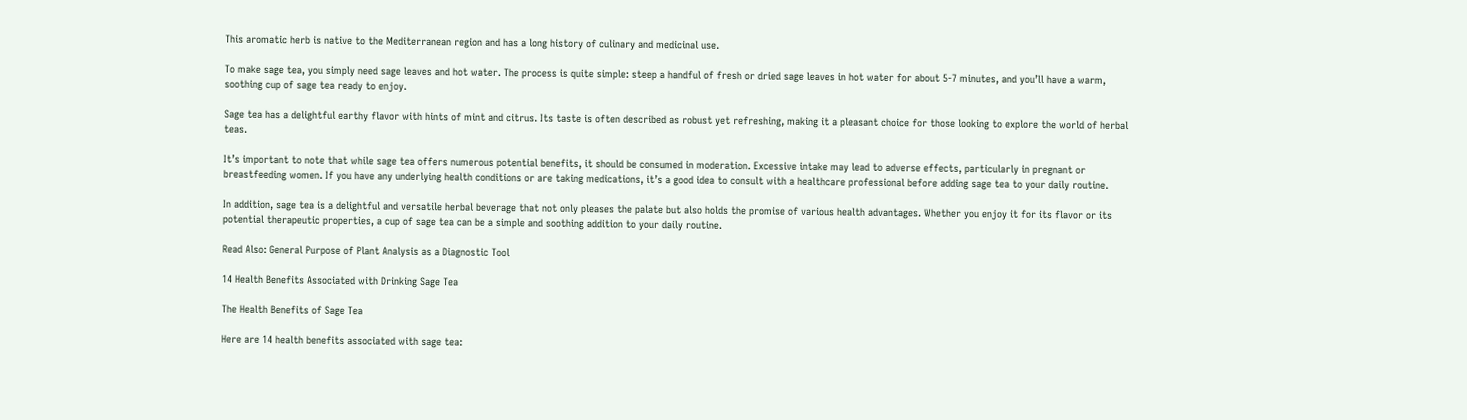This aromatic herb is native to the Mediterranean region and has a long history of culinary and medicinal use.

To make sage tea, you simply need sage leaves and hot water. The process is quite simple: steep a handful of fresh or dried sage leaves in hot water for about 5-7 minutes, and you’ll have a warm, soothing cup of sage tea ready to enjoy.

Sage tea has a delightful earthy flavor with hints of mint and citrus. Its taste is often described as robust yet refreshing, making it a pleasant choice for those looking to explore the world of herbal teas.

It’s important to note that while sage tea offers numerous potential benefits, it should be consumed in moderation. Excessive intake may lead to adverse effects, particularly in pregnant or breastfeeding women. If you have any underlying health conditions or are taking medications, it’s a good idea to consult with a healthcare professional before adding sage tea to your daily routine.

In addition, sage tea is a delightful and versatile herbal beverage that not only pleases the palate but also holds the promise of various health advantages. Whether you enjoy it for its flavor or its potential therapeutic properties, a cup of sage tea can be a simple and soothing addition to your daily routine.

Read Also: General Purpose of Plant Analysis as a Diagnostic Tool

14 Health Benefits Associated with Drinking Sage Tea

The Health Benefits of Sage Tea

Here are 14 health benefits associated with sage tea: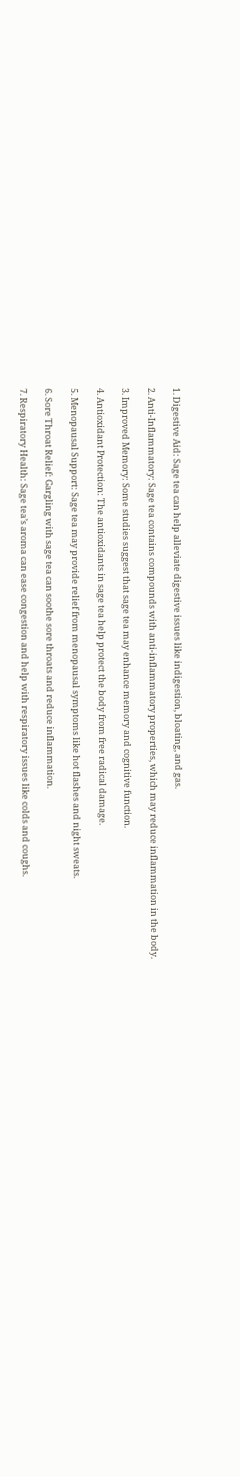1. Digestive Aid: Sage tea can help alleviate digestive issues like indigestion, bloating, and gas.

2. Anti-Inflammatory: Sage tea contains compounds with anti-inflammatory properties, which may reduce inflammation in the body.

3. Improved Memory: Some studies suggest that sage tea may enhance memory and cognitive function.

4. Antioxidant Protection: The antioxidants in sage tea help protect the body from free radical damage.

5. Menopausal Support: Sage tea may provide relief from menopausal symptoms like hot flashes and night sweats.

6. Sore Throat Relief: Gargling with sage tea can soothe sore throats and reduce inflammation.

7. Respiratory Health: Sage tea’s aroma can ease congestion and help with respiratory issues like colds and coughs.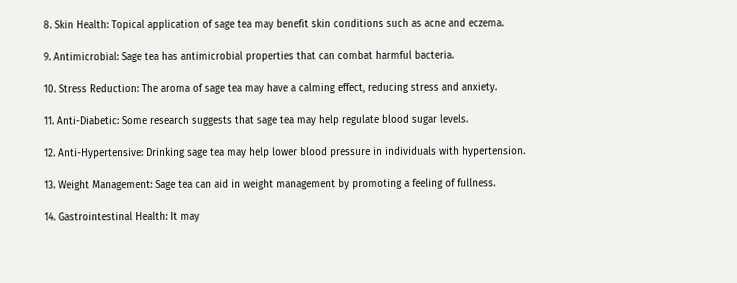8. Skin Health: Topical application of sage tea may benefit skin conditions such as acne and eczema.

9. Antimicrobial: Sage tea has antimicrobial properties that can combat harmful bacteria.

10. Stress Reduction: The aroma of sage tea may have a calming effect, reducing stress and anxiety.

11. Anti-Diabetic: Some research suggests that sage tea may help regulate blood sugar levels.

12. Anti-Hypertensive: Drinking sage tea may help lower blood pressure in individuals with hypertension.

13. Weight Management: Sage tea can aid in weight management by promoting a feeling of fullness.

14. Gastrointestinal Health: It may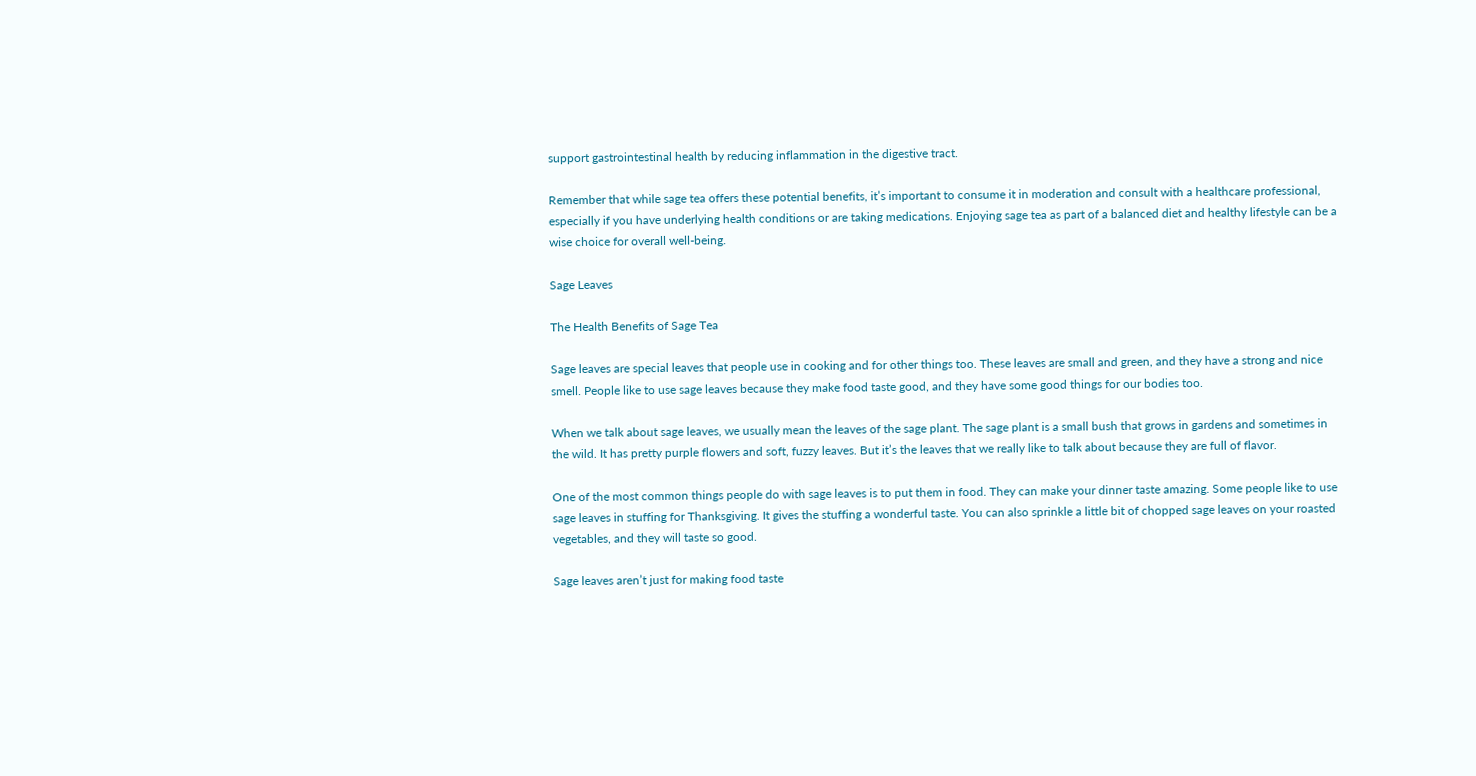support gastrointestinal health by reducing inflammation in the digestive tract.

Remember that while sage tea offers these potential benefits, it’s important to consume it in moderation and consult with a healthcare professional, especially if you have underlying health conditions or are taking medications. Enjoying sage tea as part of a balanced diet and healthy lifestyle can be a wise choice for overall well-being.

Sage Leaves

The Health Benefits of Sage Tea

Sage leaves are special leaves that people use in cooking and for other things too. These leaves are small and green, and they have a strong and nice smell. People like to use sage leaves because they make food taste good, and they have some good things for our bodies too.

When we talk about sage leaves, we usually mean the leaves of the sage plant. The sage plant is a small bush that grows in gardens and sometimes in the wild. It has pretty purple flowers and soft, fuzzy leaves. But it’s the leaves that we really like to talk about because they are full of flavor.

One of the most common things people do with sage leaves is to put them in food. They can make your dinner taste amazing. Some people like to use sage leaves in stuffing for Thanksgiving. It gives the stuffing a wonderful taste. You can also sprinkle a little bit of chopped sage leaves on your roasted vegetables, and they will taste so good.

Sage leaves aren’t just for making food taste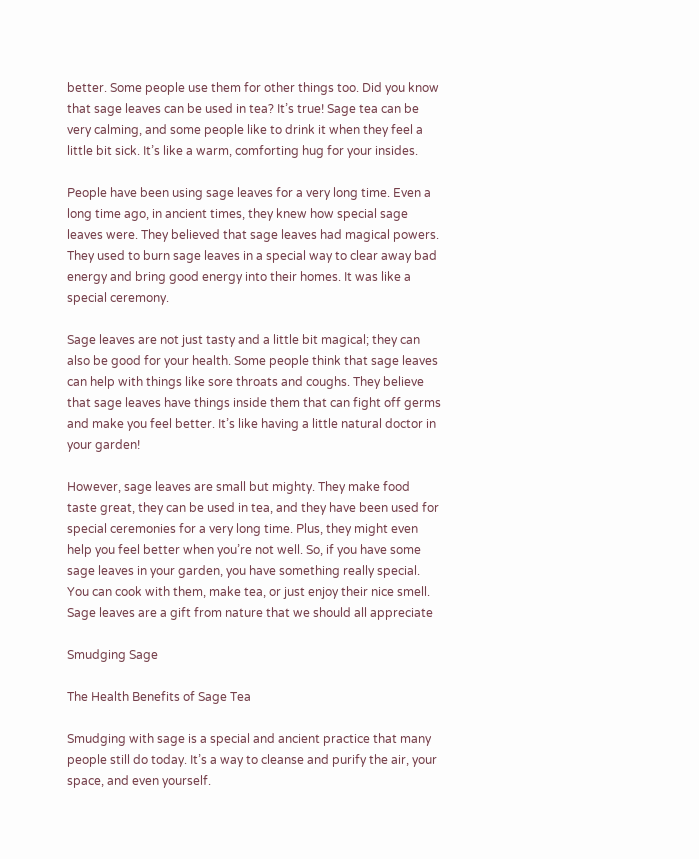better. Some people use them for other things too. Did you know that sage leaves can be used in tea? It’s true! Sage tea can be very calming, and some people like to drink it when they feel a little bit sick. It’s like a warm, comforting hug for your insides.

People have been using sage leaves for a very long time. Even a long time ago, in ancient times, they knew how special sage leaves were. They believed that sage leaves had magical powers. They used to burn sage leaves in a special way to clear away bad energy and bring good energy into their homes. It was like a special ceremony.

Sage leaves are not just tasty and a little bit magical; they can also be good for your health. Some people think that sage leaves can help with things like sore throats and coughs. They believe that sage leaves have things inside them that can fight off germs and make you feel better. It’s like having a little natural doctor in your garden!

However, sage leaves are small but mighty. They make food taste great, they can be used in tea, and they have been used for special ceremonies for a very long time. Plus, they might even help you feel better when you’re not well. So, if you have some sage leaves in your garden, you have something really special. You can cook with them, make tea, or just enjoy their nice smell. Sage leaves are a gift from nature that we should all appreciate

Smudging Sage

The Health Benefits of Sage Tea

Smudging with sage is a special and ancient practice that many people still do today. It’s a way to cleanse and purify the air, your space, and even yourself.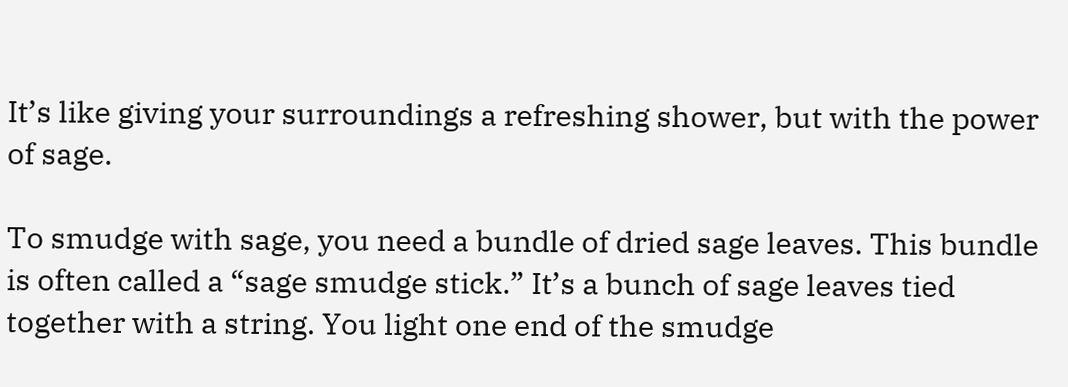It’s like giving your surroundings a refreshing shower, but with the power of sage.

To smudge with sage, you need a bundle of dried sage leaves. This bundle is often called a “sage smudge stick.” It’s a bunch of sage leaves tied together with a string. You light one end of the smudge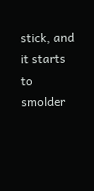stick, and it starts to smolder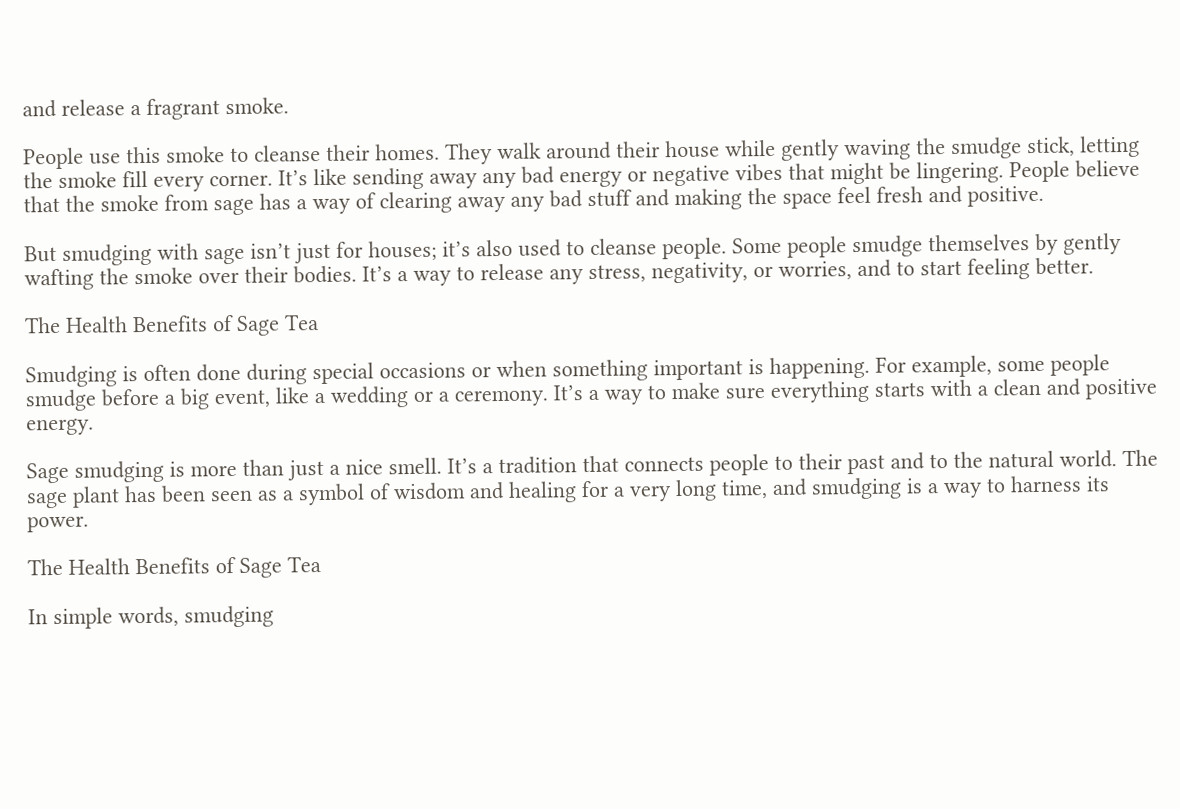and release a fragrant smoke.

People use this smoke to cleanse their homes. They walk around their house while gently waving the smudge stick, letting the smoke fill every corner. It’s like sending away any bad energy or negative vibes that might be lingering. People believe that the smoke from sage has a way of clearing away any bad stuff and making the space feel fresh and positive.

But smudging with sage isn’t just for houses; it’s also used to cleanse people. Some people smudge themselves by gently wafting the smoke over their bodies. It’s a way to release any stress, negativity, or worries, and to start feeling better.

The Health Benefits of Sage Tea

Smudging is often done during special occasions or when something important is happening. For example, some people smudge before a big event, like a wedding or a ceremony. It’s a way to make sure everything starts with a clean and positive energy.

Sage smudging is more than just a nice smell. It’s a tradition that connects people to their past and to the natural world. The sage plant has been seen as a symbol of wisdom and healing for a very long time, and smudging is a way to harness its power.

The Health Benefits of Sage Tea

In simple words, smudging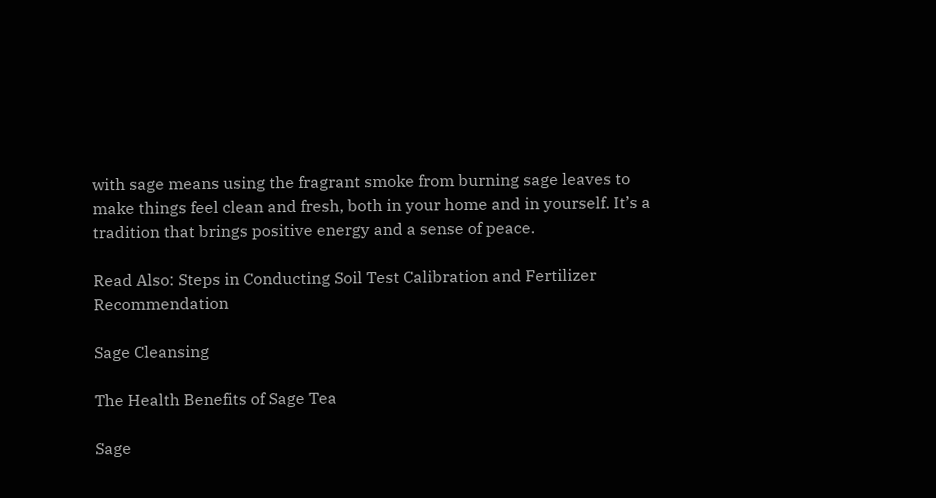with sage means using the fragrant smoke from burning sage leaves to make things feel clean and fresh, both in your home and in yourself. It’s a tradition that brings positive energy and a sense of peace.

Read Also: Steps in Conducting Soil Test Calibration and Fertilizer Recommendation

Sage Cleansing

The Health Benefits of Sage Tea

Sage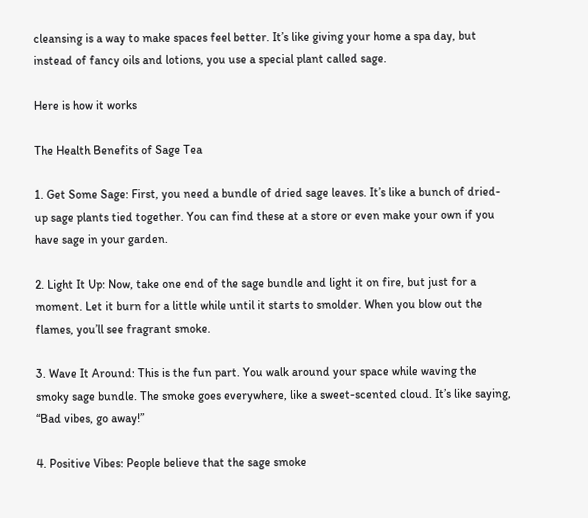cleansing is a way to make spaces feel better. It’s like giving your home a spa day, but instead of fancy oils and lotions, you use a special plant called sage.

Here is how it works

The Health Benefits of Sage Tea

1. Get Some Sage: First, you need a bundle of dried sage leaves. It’s like a bunch of dried-up sage plants tied together. You can find these at a store or even make your own if you have sage in your garden.

2. Light It Up: Now, take one end of the sage bundle and light it on fire, but just for a moment. Let it burn for a little while until it starts to smolder. When you blow out the flames, you’ll see fragrant smoke.

3. Wave It Around: This is the fun part. You walk around your space while waving the smoky sage bundle. The smoke goes everywhere, like a sweet-scented cloud. It’s like saying, “Bad vibes, go away!”

4. Positive Vibes: People believe that the sage smoke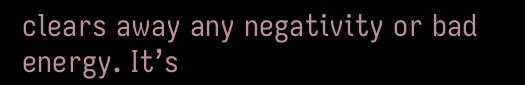clears away any negativity or bad energy. It’s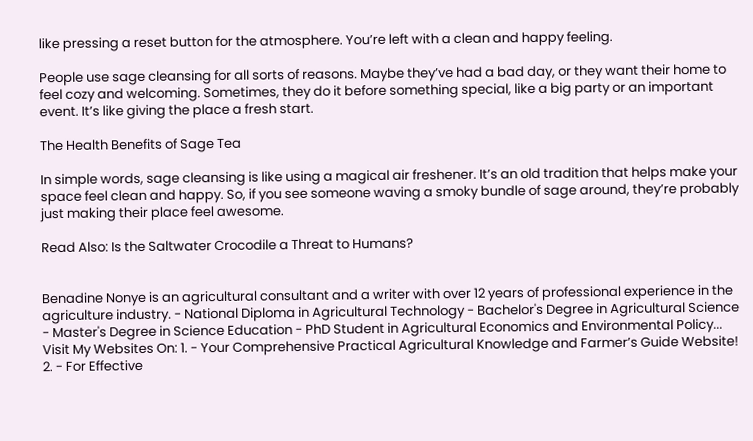like pressing a reset button for the atmosphere. You’re left with a clean and happy feeling.

People use sage cleansing for all sorts of reasons. Maybe they’ve had a bad day, or they want their home to feel cozy and welcoming. Sometimes, they do it before something special, like a big party or an important event. It’s like giving the place a fresh start.

The Health Benefits of Sage Tea

In simple words, sage cleansing is like using a magical air freshener. It’s an old tradition that helps make your space feel clean and happy. So, if you see someone waving a smoky bundle of sage around, they’re probably just making their place feel awesome.

Read Also: Is the Saltwater Crocodile a Threat to Humans?


Benadine Nonye is an agricultural consultant and a writer with over 12 years of professional experience in the agriculture industry. - National Diploma in Agricultural Technology - Bachelor's Degree in Agricultural Science - Master's Degree in Science Education - PhD Student in Agricultural Economics and Environmental Policy... Visit My Websites On: 1. - Your Comprehensive Practical Agricultural Knowledge and Farmer’s Guide Website! 2. - For Effective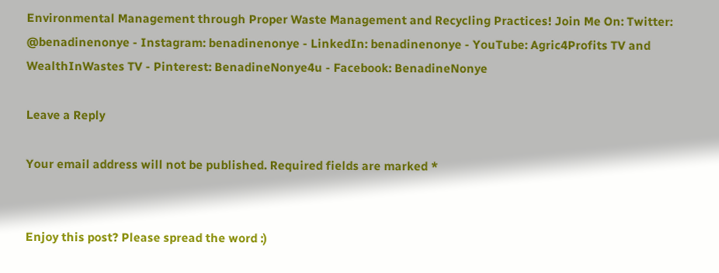Environmental Management through Proper Waste Management and Recycling Practices! Join Me On: Twitter: @benadinenonye - Instagram: benadinenonye - LinkedIn: benadinenonye - YouTube: Agric4Profits TV and WealthInWastes TV - Pinterest: BenadineNonye4u - Facebook: BenadineNonye

Leave a Reply

Your email address will not be published. Required fields are marked *


Enjoy this post? Please spread the word :)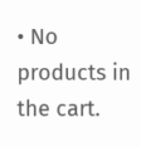• No products in the cart.